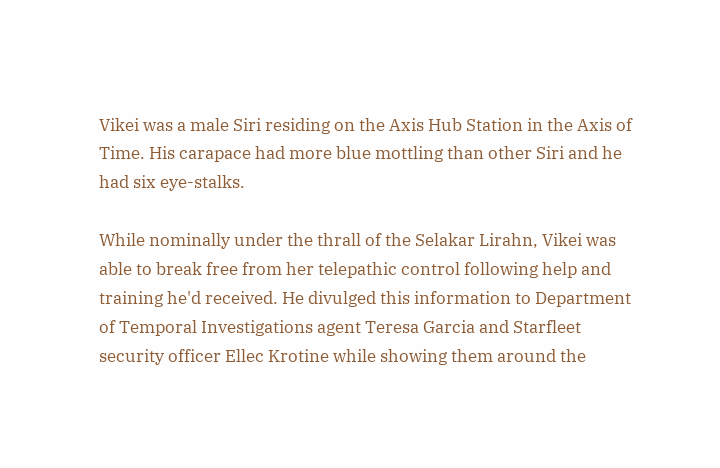Vikei was a male Siri residing on the Axis Hub Station in the Axis of Time. His carapace had more blue mottling than other Siri and he had six eye-stalks.

While nominally under the thrall of the Selakar Lirahn, Vikei was able to break free from her telepathic control following help and training he'd received. He divulged this information to Department of Temporal Investigations agent Teresa Garcia and Starfleet security officer Ellec Krotine while showing them around the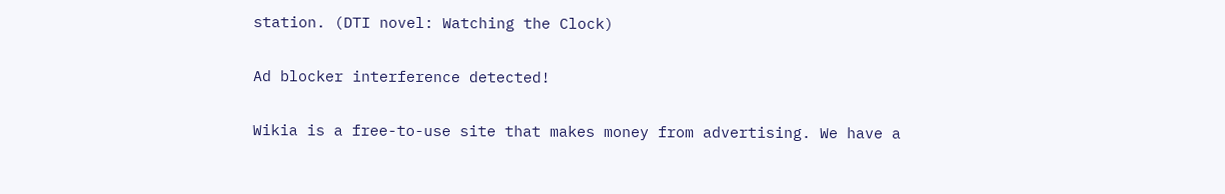station. (DTI novel: Watching the Clock)

Ad blocker interference detected!

Wikia is a free-to-use site that makes money from advertising. We have a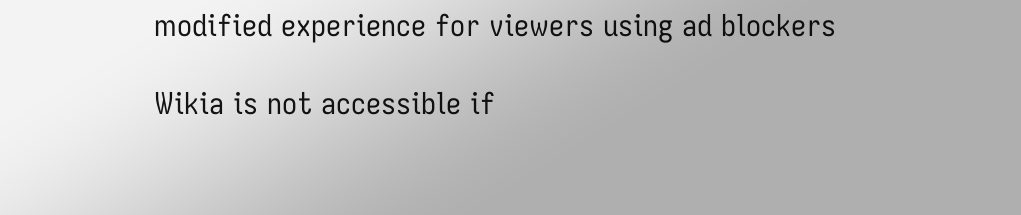modified experience for viewers using ad blockers

Wikia is not accessible if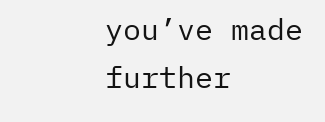you’ve made further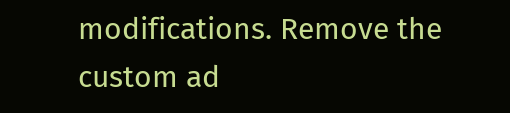modifications. Remove the custom ad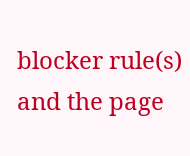blocker rule(s) and the page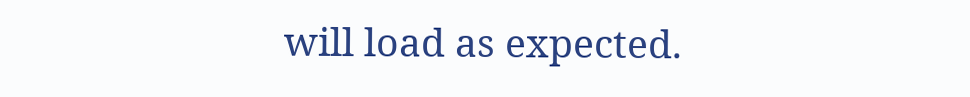will load as expected.